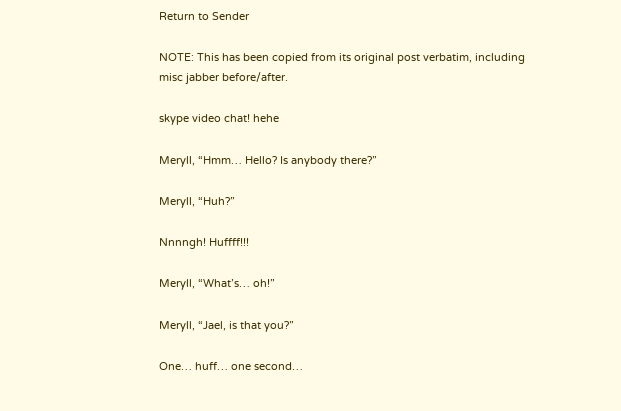Return to Sender

NOTE: This has been copied from its original post verbatim, including misc jabber before/after.

skype video chat! hehe

Meryll, “Hmm… Hello? Is anybody there?”

Meryll, “Huh?”

Nnnngh! Huffff!!!

Meryll, “What’s… oh!”

Meryll, “Jael, is that you?”

One… huff… one second…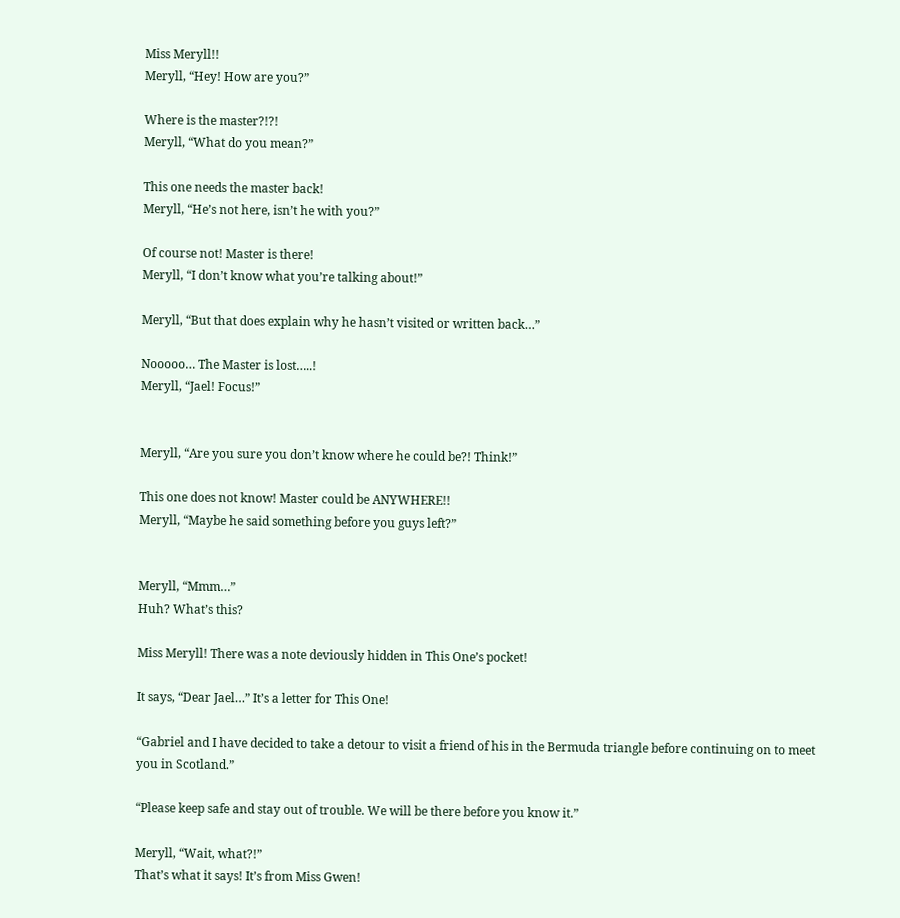Miss Meryll!!
Meryll, “Hey! How are you?”

Where is the master?!?!
Meryll, “What do you mean?”

This one needs the master back!
Meryll, “He’s not here, isn’t he with you?”

Of course not! Master is there!
Meryll, “I don’t know what you’re talking about!”

Meryll, “But that does explain why he hasn’t visited or written back…”

Nooooo… The Master is lost…..!
Meryll, “Jael! Focus!”


Meryll, “Are you sure you don’t know where he could be?! Think!”

This one does not know! Master could be ANYWHERE!!
Meryll, “Maybe he said something before you guys left?”


Meryll, “Mmm…”
Huh? What’s this?

Miss Meryll! There was a note deviously hidden in This One’s pocket!

It says, “Dear Jael…” It’s a letter for This One!

“Gabriel and I have decided to take a detour to visit a friend of his in the Bermuda triangle before continuing on to meet you in Scotland.”

“Please keep safe and stay out of trouble. We will be there before you know it.”

Meryll, “Wait, what?!”
That’s what it says! It’s from Miss Gwen!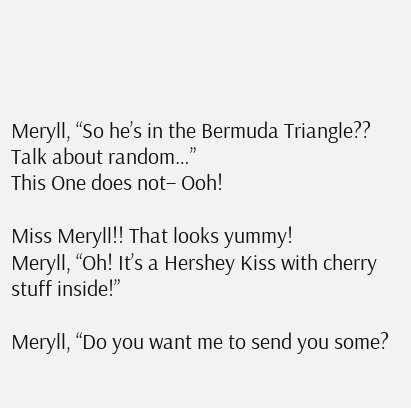Meryll, “So he’s in the Bermuda Triangle?? Talk about random…”
This One does not– Ooh!

Miss Meryll!! That looks yummy!
Meryll, “Oh! It’s a Hershey Kiss with cherry stuff inside!”

Meryll, “Do you want me to send you some?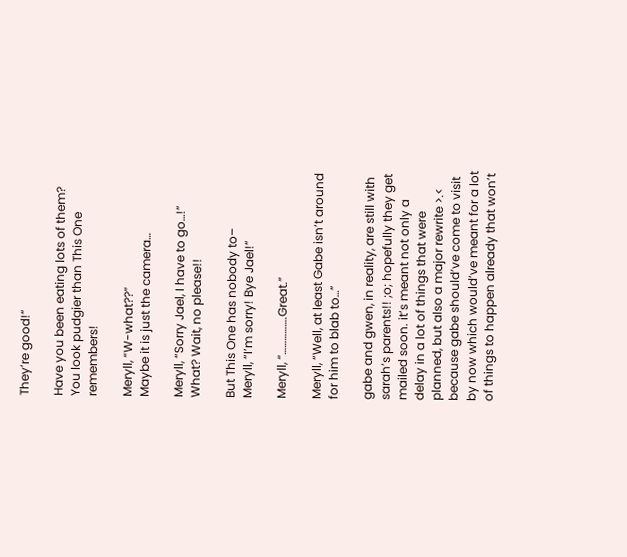They’re good!”

Have you been eating lots of them? You look pudgier than This One remembers!

Meryll, “W-what??”
Maybe it is just the camera…

Meryll, “Sorry Jael, I have to go…!”
What? Wait, no please!!

But This One has nobody to–
Meryll, “I’m sorry! Bye Jael!”

Meryll, “…………….Great.”

Meryll, “Well, at least Gabe isn’t around for him to blab to…”

gabe and gwen, in reality, are still with sarah’s parents!! ;o; hopefully they get mailed soon. it’s meant not only a delay in a lot of things that were planned, but also a major rewrite >.< because gabe should’ve come to visit by now which would’ve meant for a lot of things to happen already that won’t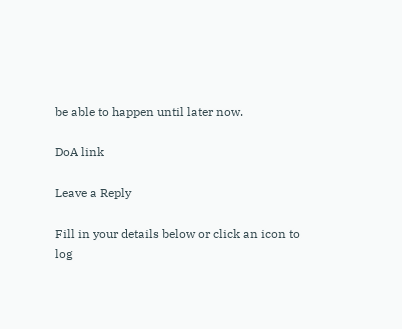be able to happen until later now.

DoA link

Leave a Reply

Fill in your details below or click an icon to log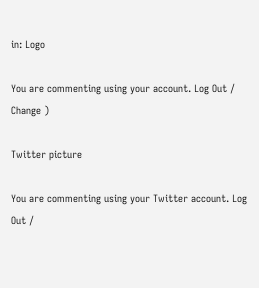in: Logo

You are commenting using your account. Log Out /  Change )

Twitter picture

You are commenting using your Twitter account. Log Out /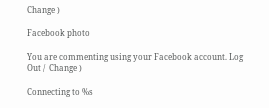Change )

Facebook photo

You are commenting using your Facebook account. Log Out /  Change )

Connecting to %s